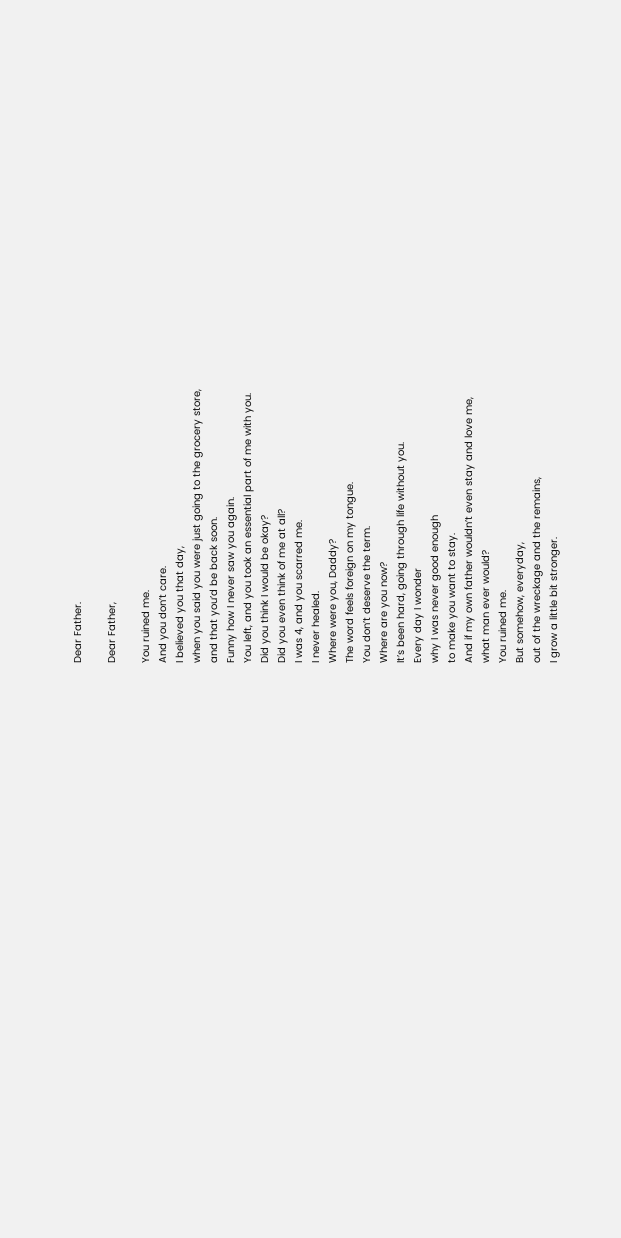Dear Father.

Dear Father,

You ruined me.
And you don’t care.
I believed you that day,
when you said you were just going to the grocery store,
and that you’d be back soon.
Funny how I never saw you again.
You left, and you took an essential part of me with you.
Did you think I would be okay?
Did you even think of me at all?
I was 4, and you scarred me.
I never healed.
Where were you, Daddy?
The word feels foreign on my tongue.
You don’t deserve the term.
Where are you now?
It’s been hard, going through life without you.
Every day I wonder
why I was never good enough
to make you want to stay.
And if my own father wouldn’t even stay and love me,
what man ever would?
You ruined me.
But somehow, everyday,
out of the wreckage and the remains,
I grow a little bit stronger.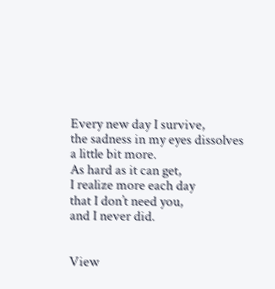Every new day I survive,
the sadness in my eyes dissolves
a little bit more.
As hard as it can get,
I realize more each day
that I don’t need you,
and I never did.


View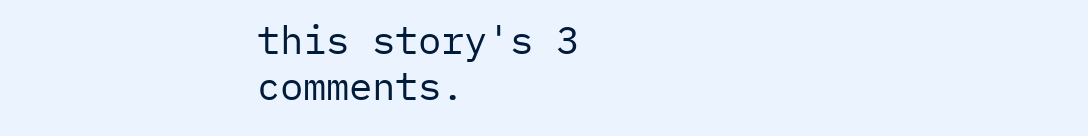this story's 3 comments.